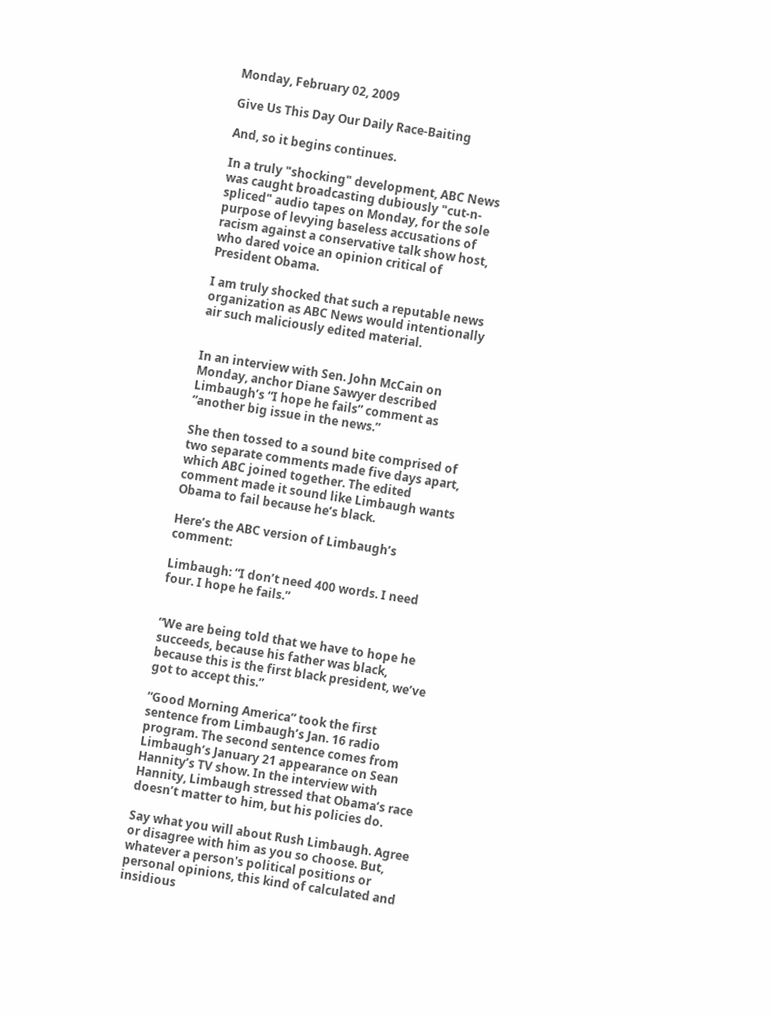Monday, February 02, 2009

Give Us This Day Our Daily Race-Baiting

And, so it begins continues.

In a truly "shocking" development, ABC News was caught broadcasting dubiously "cut-n-spliced" audio tapes on Monday, for the sole purpose of levying baseless accusations of racism against a conservative talk show host, who dared voice an opinion critical of President Obama.

I am truly shocked that such a reputable news organization as ABC News would intentionally air such maliciously edited material.


In an interview with Sen. John McCain on Monday, anchor Diane Sawyer described Limbaugh’s “I hope he fails” comment as “another big issue in the news.”

She then tossed to a sound bite comprised of two separate comments made five days apart, which ABC joined together. The edited comment made it sound like Limbaugh wants Obama to fail because he’s black.

Here’s the ABC version of Limbaugh’s comment:

Limbaugh: “I don’t need 400 words. I need four. I hope he fails.”


“We are being told that we have to hope he succeeds, because his father was black, because this is the first black president, we’ve got to accept this.”

“Good Morning America” took the first sentence from Limbaugh’s Jan. 16 radio program. The second sentence comes from Limbaugh’s January 21 appearance on Sean Hannity’s TV show. In the interview with Hannity, Limbaugh stressed that Obama’s race doesn’t matter to him, but his policies do.

Say what you will about Rush Limbaugh. Agree or disagree with him as you so choose. But, whatever a person's political positions or personal opinions, this kind of calculated and insidious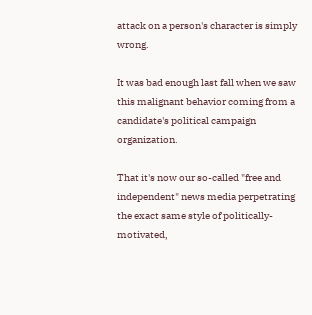attack on a person's character is simply wrong.

It was bad enough last fall when we saw this malignant behavior coming from a candidate's political campaign organization.

That it's now our so-called "free and independent" news media perpetrating the exact same style of politically-motivated,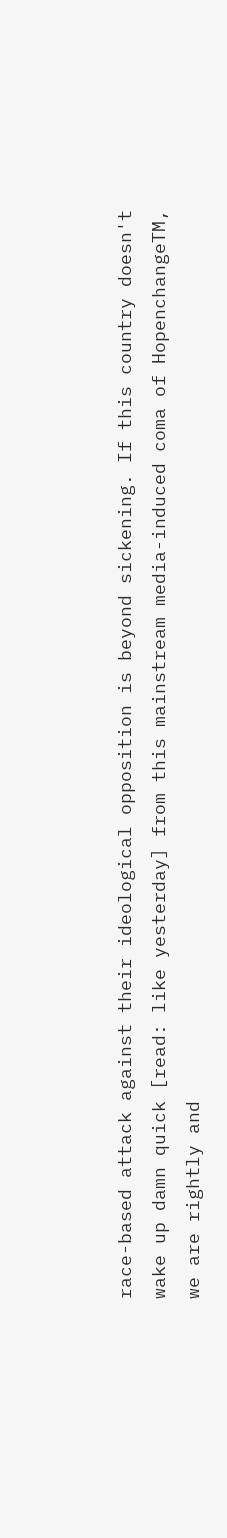race-based attack against their ideological opposition is beyond sickening. If this country doesn't wake up damn quick [read: like yesterday] from this mainstream media-induced coma of HopenchangeTM, we are rightly and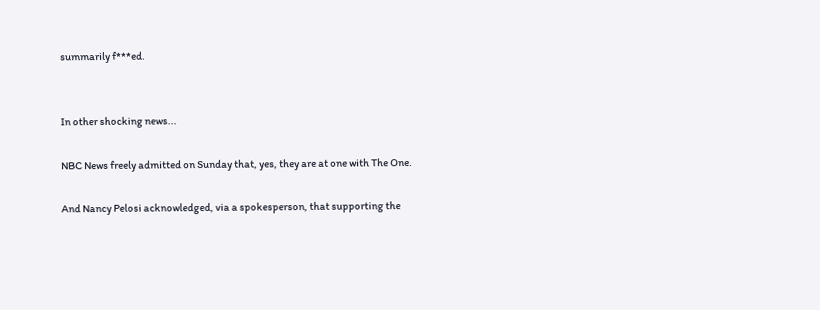summarily f***ed.


In other shocking news...

NBC News freely admitted on Sunday that, yes, they are at one with The One.

And Nancy Pelosi acknowledged, via a spokesperson, that supporting the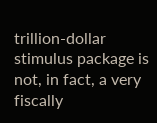trillion-dollar stimulus package is not, in fact, a very fiscally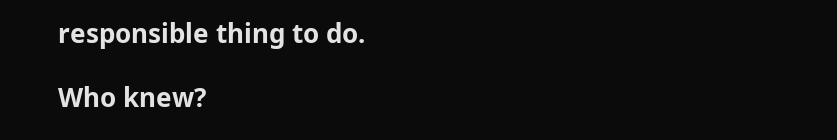responsible thing to do.

Who knew?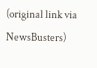(original link via NewsBusters)